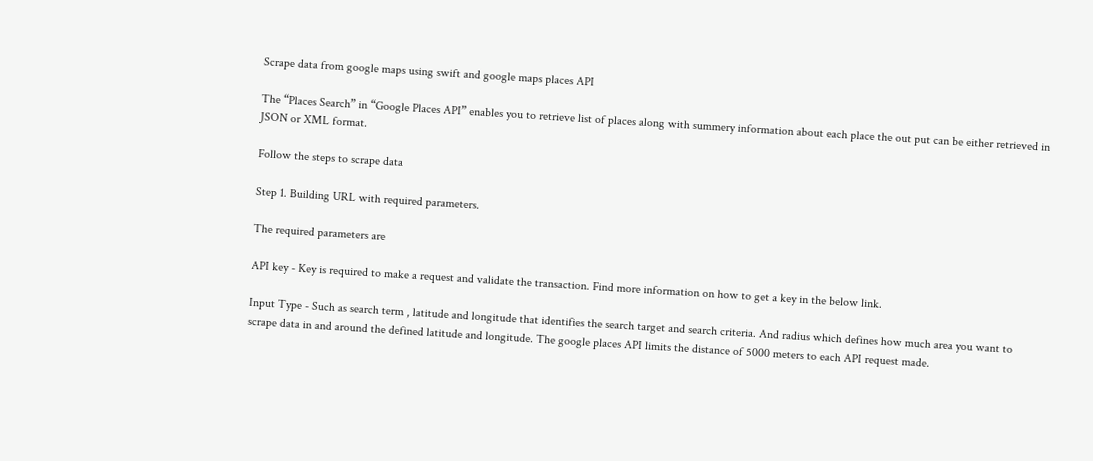Scrape data from google maps using swift and google maps places API

The “Places Search” in “Google Places API” enables you to retrieve list of places along with summery information about each place the out put can be either retrieved in JSON or XML format.

Follow the steps to scrape data

Step 1. Building URL with required parameters.

The required parameters are

API key - Key is required to make a request and validate the transaction. Find more information on how to get a key in the below link.

Input Type - Such as search term , latitude and longitude that identifies the search target and search criteria. And radius which defines how much area you want to scrape data in and around the defined latitude and longitude. The google places API limits the distance of 5000 meters to each API request made.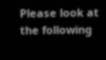Please look at the following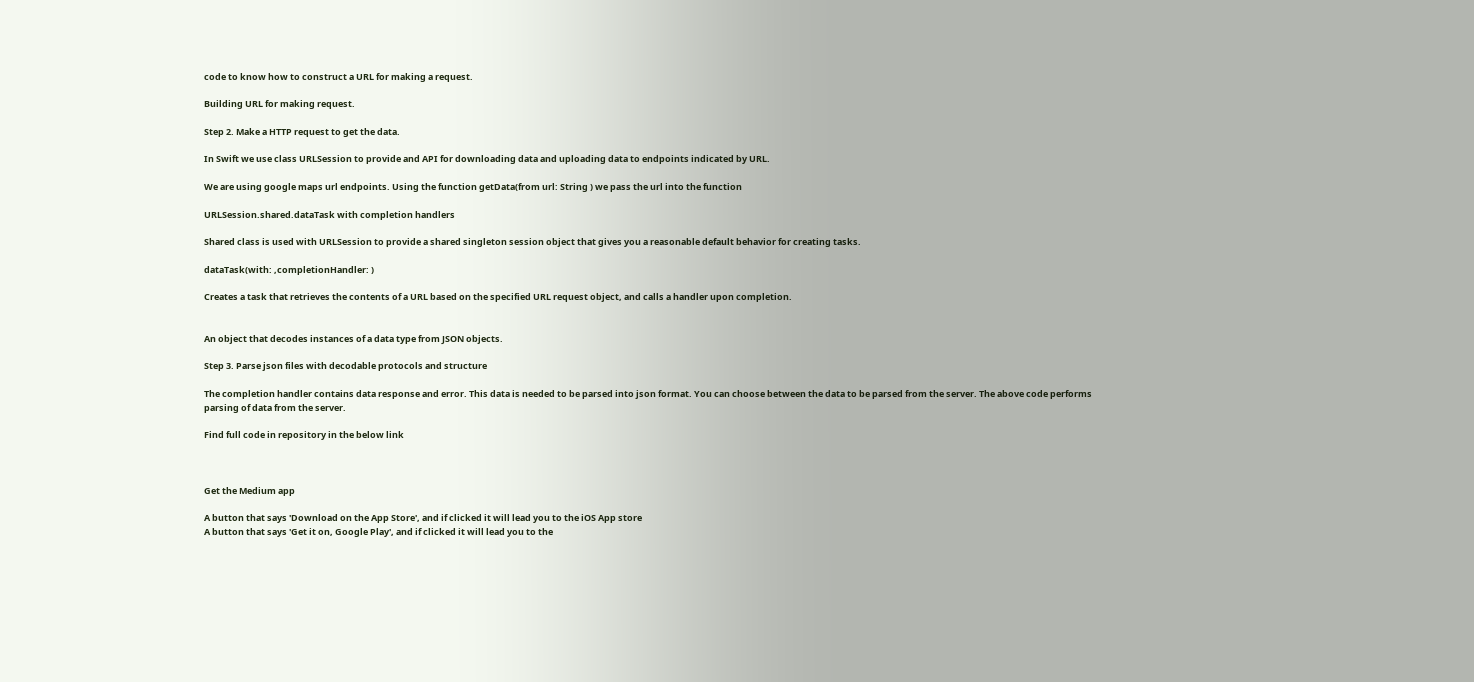code to know how to construct a URL for making a request.

Building URL for making request.

Step 2. Make a HTTP request to get the data.

In Swift we use class URLSession to provide and API for downloading data and uploading data to endpoints indicated by URL.

We are using google maps url endpoints. Using the function getData(from url: String ) we pass the url into the function

URLSession.shared.dataTask with completion handlers

Shared class is used with URLSession to provide a shared singleton session object that gives you a reasonable default behavior for creating tasks.

dataTask(with: ,completionHandler: )

Creates a task that retrieves the contents of a URL based on the specified URL request object, and calls a handler upon completion.


An object that decodes instances of a data type from JSON objects.

Step 3. Parse json files with decodable protocols and structure

The completion handler contains data response and error. This data is needed to be parsed into json format. You can choose between the data to be parsed from the server. The above code performs parsing of data from the server.

Find full code in repository in the below link



Get the Medium app

A button that says 'Download on the App Store', and if clicked it will lead you to the iOS App store
A button that says 'Get it on, Google Play', and if clicked it will lead you to the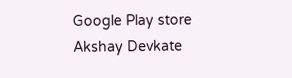Google Play store
Akshay Devkate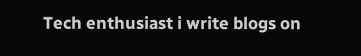Tech enthusiast i write blogs on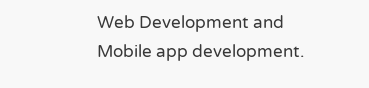Web Development and Mobile app development.